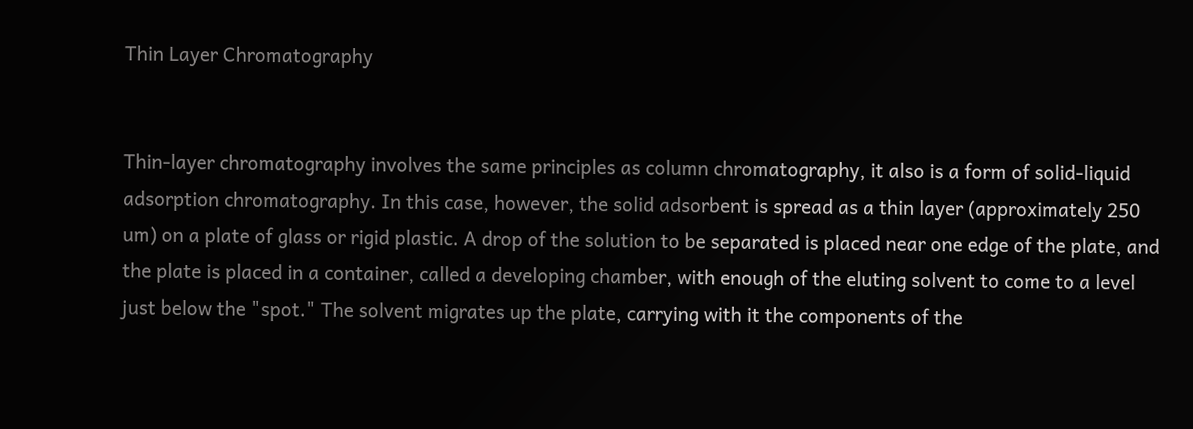Thin Layer Chromatography


Thin‑layer chromatography involves the same principles as column chromatography, it also is a form of solid‑liquid adsorption chromatography. In this case, however, the solid adsorbent is spread as a thin layer (approximately 250 um) on a plate of glass or rigid plastic. A drop of the solution to be separated is placed near one edge of the plate, and the plate is placed in a container, called a developing chamber, with enough of the eluting solvent to come to a level just below the "spot." The solvent migrates up the plate, carrying with it the components of the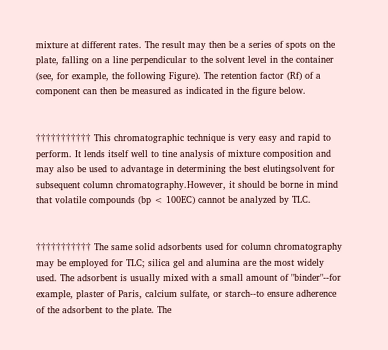mixture at different rates. The result may then be a series of spots on the plate, falling on a line perpendicular to the solvent level in the container (see, for example, the following Figure). The retention factor (Rf) of a component can then be measured as indicated in the figure below.


††††††††††† This chromatographic technique is very easy and rapid to perform. It lends itself well to tine analysis of mixture composition and may also be used to advantage in determining the best elutingsolvent for subsequent column chromatography.However, it should be borne in mind that volatile compounds (bp < 100EC) cannot be analyzed by TLC.


††††††††††† The same solid adsorbents used for column chromatography may be employed for TLC; silica gel and alumina are the most widely used. The adsorbent is usually mixed with a small amount of "binder"--for example, plaster of Paris, calcium sulfate, or starch--to ensure adherence of the adsorbent to the plate. The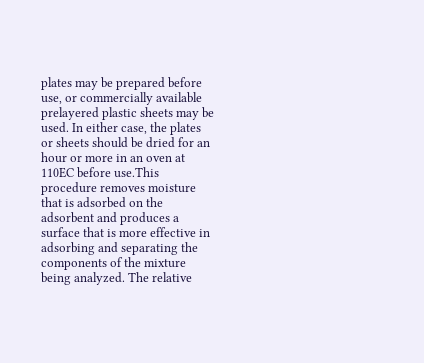plates may be prepared before use, or commercially available prelayered plastic sheets may be used. In either case, the plates or sheets should be dried for an hour or more in an oven at 110EC before use.This procedure removes moisture that is adsorbed on the adsorbent and produces a surface that is more effective in adsorbing and separating the components of the mixture being analyzed. The relative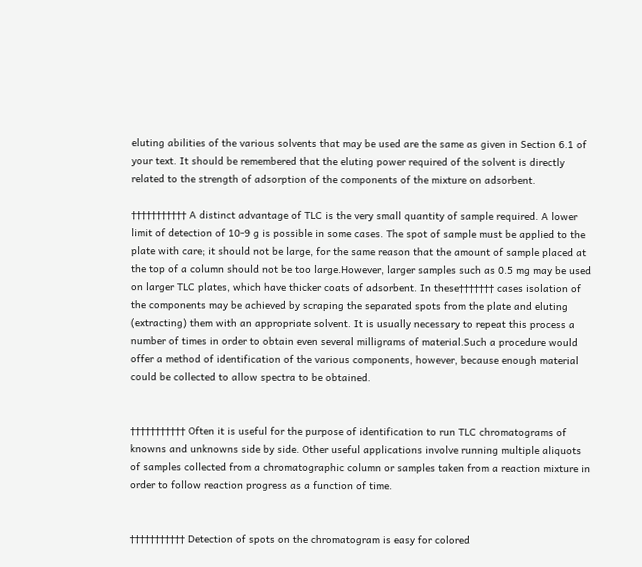eluting abilities of the various solvents that may be used are the same as given in Section 6.1 of your text. It should be remembered that the eluting power required of the solvent is directly related to the strength of adsorption of the components of the mixture on adsorbent.

††††††††††† A distinct advantage of TLC is the very small quantity of sample required. A lower limit of detection of 10‑9 g is possible in some cases. The spot of sample must be applied to the plate with care; it should not be large, for the same reason that the amount of sample placed at the top of a column should not be too large.However, larger samples such as 0.5 mg may be used on larger TLC plates, which have thicker coats of adsorbent. In these††††††† cases isolation of the components may be achieved by scraping the separated spots from the plate and eluting (extracting) them with an appropriate solvent. It is usually necessary to repeat this process a number of times in order to obtain even several milligrams of material.Such a procedure would offer a method of identification of the various components, however, because enough material could be collected to allow spectra to be obtained.


††††††††††† Often it is useful for the purpose of identification to run TLC chromatograms of knowns and unknowns side by side. Other useful applications involve running multiple aliquots of samples collected from a chromatographic column or samples taken from a reaction mixture in order to follow reaction progress as a function of time.


††††††††††† Detection of spots on the chromatogram is easy for colored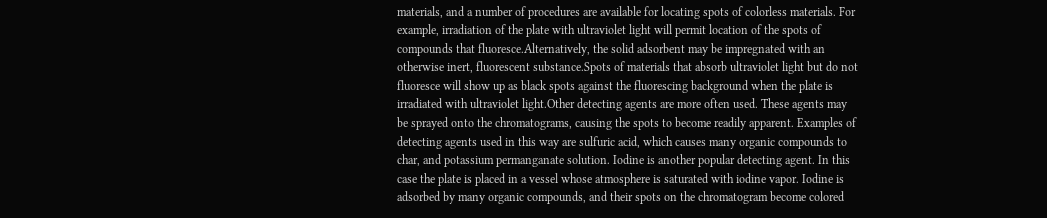materials, and a number of procedures are available for locating spots of colorless materials. For example, irradiation of the plate with ultraviolet light will permit location of the spots of compounds that fluoresce.Alternatively, the solid adsorbent may be impregnated with an otherwise inert, fluorescent substance.Spots of materials that absorb ultraviolet light but do not fluoresce will show up as black spots against the fluorescing background when the plate is irradiated with ultraviolet light.Other detecting agents are more often used. These agents may be sprayed onto the chromatograms, causing the spots to become readily apparent. Examples of detecting agents used in this way are sulfuric acid, which causes many organic compounds to char, and potassium permanganate solution. Iodine is another popular detecting agent. In this case the plate is placed in a vessel whose atmosphere is saturated with iodine vapor. Iodine is adsorbed by many organic compounds, and their spots on the chromatogram become colored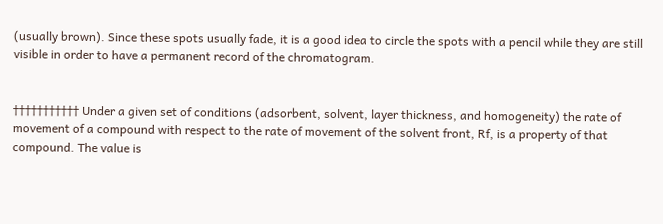(usually brown). Since these spots usually fade, it is a good idea to circle the spots with a pencil while they are still visible in order to have a permanent record of the chromatogram.


††††††††††† Under a given set of conditions (adsorbent, solvent, layer thickness, and homogeneity) the rate of movement of a compound with respect to the rate of movement of the solvent front, Rf, is a property of that compound. The value is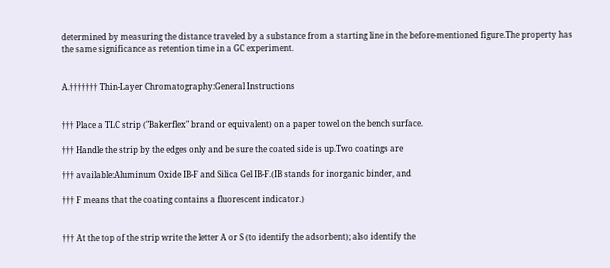determined by measuring the distance traveled by a substance from a starting line in the before-mentioned figure.The property has the same significance as retention time in a GC experiment.


A.††††††† Thin-Layer Chromatography:General Instructions


††† Place a TLC strip ("Bakerflex" brand or equivalent) on a paper towel on the bench surface.

††† Handle the strip by the edges only and be sure the coated side is up.Two coatings are

††† available:Aluminum Oxide IB-F and Silica Gel IB-F.(IB stands for inorganic binder, and

††† F means that the coating contains a fluorescent indicator.)


††† At the top of the strip write the letter A or S (to identify the adsorbent); also identify the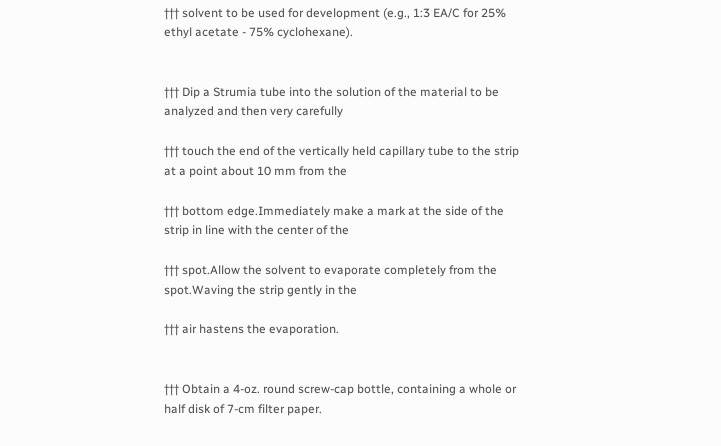††† solvent to be used for development (e.g., 1:3 EA/C for 25% ethyl acetate - 75% cyclohexane).


††† Dip a Strumia tube into the solution of the material to be analyzed and then very carefully

††† touch the end of the vertically held capillary tube to the strip at a point about 10 mm from the

††† bottom edge.Immediately make a mark at the side of the strip in line with the center of the

††† spot.Allow the solvent to evaporate completely from the spot.Waving the strip gently in the

††† air hastens the evaporation.


††† Obtain a 4-oz. round screw-cap bottle, containing a whole or half disk of 7-cm filter paper.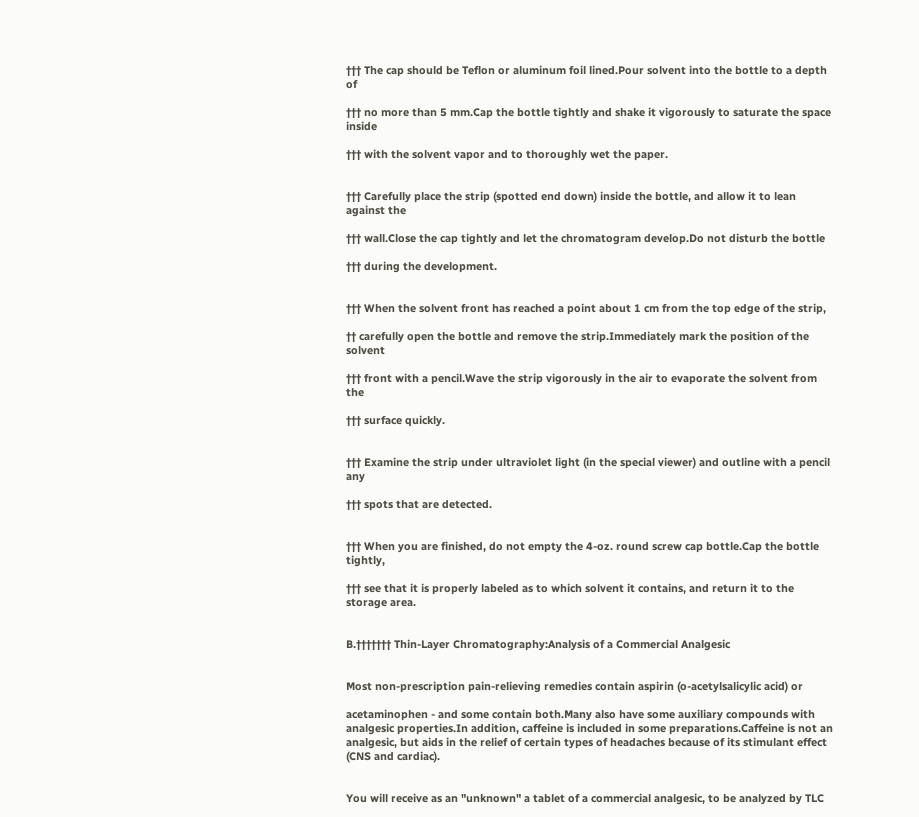††† The cap should be Teflon or aluminum foil lined.Pour solvent into the bottle to a depth of

††† no more than 5 mm.Cap the bottle tightly and shake it vigorously to saturate the space inside

††† with the solvent vapor and to thoroughly wet the paper.


††† Carefully place the strip (spotted end down) inside the bottle, and allow it to lean against the

††† wall.Close the cap tightly and let the chromatogram develop.Do not disturb the bottle

††† during the development.


††† When the solvent front has reached a point about 1 cm from the top edge of the strip,

†† carefully open the bottle and remove the strip.Immediately mark the position of the solvent

††† front with a pencil.Wave the strip vigorously in the air to evaporate the solvent from the

††† surface quickly.


††† Examine the strip under ultraviolet light (in the special viewer) and outline with a pencil any

††† spots that are detected.


††† When you are finished, do not empty the 4-oz. round screw cap bottle.Cap the bottle tightly,

††† see that it is properly labeled as to which solvent it contains, and return it to the storage area.


B.††††††† Thin-Layer Chromatography:Analysis of a Commercial Analgesic


Most non-prescription pain-relieving remedies contain aspirin (o-acetylsalicylic acid) or

acetaminophen - and some contain both.Many also have some auxiliary compounds with analgesic properties.In addition, caffeine is included in some preparations.Caffeine is not an analgesic, but aids in the relief of certain types of headaches because of its stimulant effect (CNS and cardiac).


You will receive as an "unknown" a tablet of a commercial analgesic, to be analyzed by TLC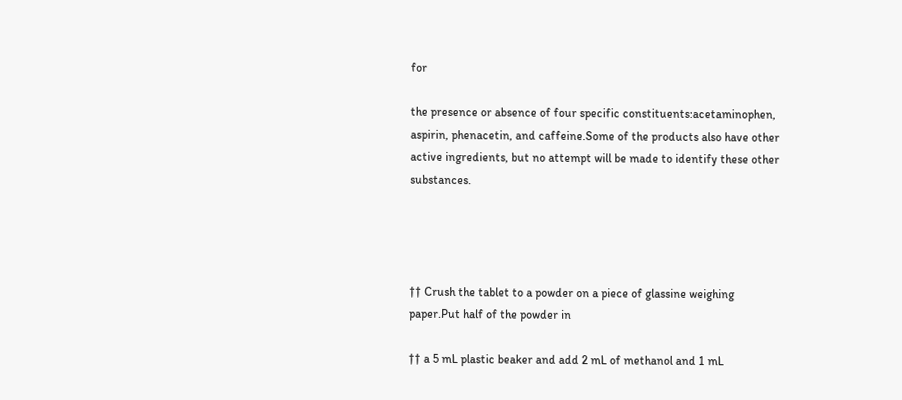for

the presence or absence of four specific constituents:acetaminophen, aspirin, phenacetin, and caffeine.Some of the products also have other active ingredients, but no attempt will be made to identify these other substances.




†† Crush the tablet to a powder on a piece of glassine weighing paper.Put half of the powder in

†† a 5 mL plastic beaker and add 2 mL of methanol and 1 mL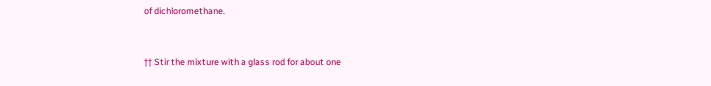of dichloromethane.


†† Stir the mixture with a glass rod for about one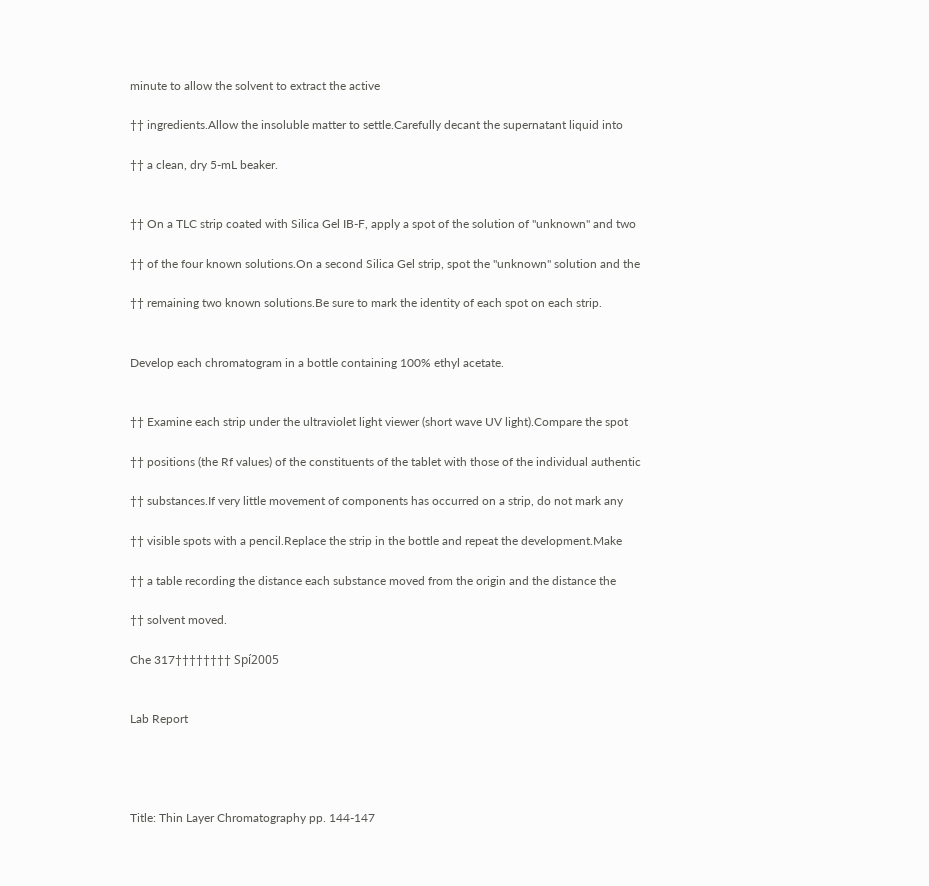minute to allow the solvent to extract the active

†† ingredients.Allow the insoluble matter to settle.Carefully decant the supernatant liquid into

†† a clean, dry 5-mL beaker.


†† On a TLC strip coated with Silica Gel IB-F, apply a spot of the solution of "unknown" and two

†† of the four known solutions.On a second Silica Gel strip, spot the "unknown" solution and the

†† remaining two known solutions.Be sure to mark the identity of each spot on each strip.


Develop each chromatogram in a bottle containing 100% ethyl acetate.


†† Examine each strip under the ultraviolet light viewer (short wave UV light).Compare the spot

†† positions (the Rf values) of the constituents of the tablet with those of the individual authentic

†† substances.If very little movement of components has occurred on a strip, do not mark any

†† visible spots with a pencil.Replace the strip in the bottle and repeat the development.Make

†† a table recording the distance each substance moved from the origin and the distance the

†† solvent moved.

Che 317†††††††† Spí2005


Lab Report




Title: Thin Layer Chromatography pp. 144-147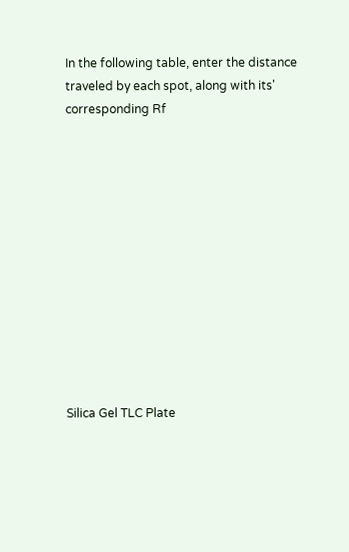In the following table, enter the distance traveled by each spot, along with its' corresponding Rf












Silica Gel TLC Plate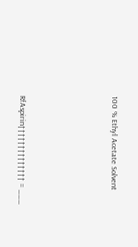100 % Ethyl Acetate Solvent






RfAspirin†††††††††††††† = ___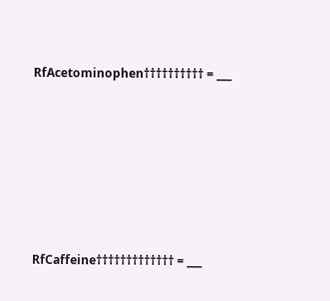RfAcetominophen†††††††††† = ___







RfCaffeine††††††††††††† = ___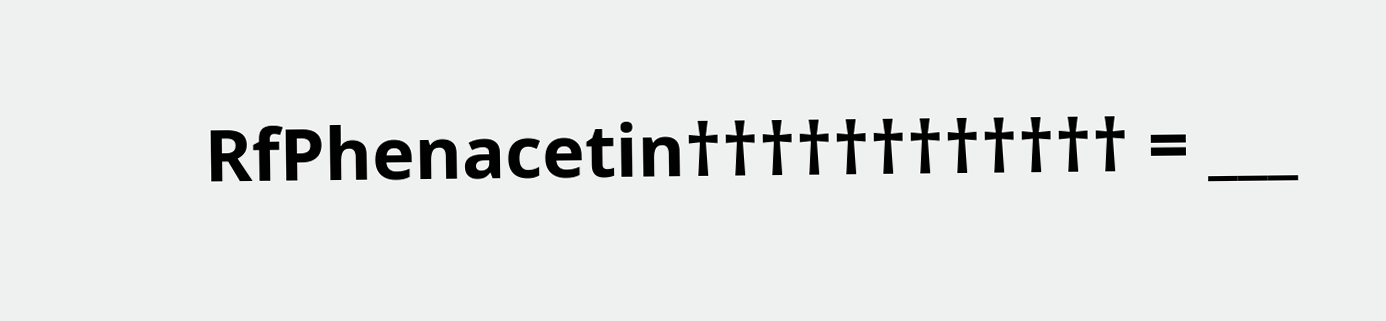RfPhenacetin†††††††††††† = ___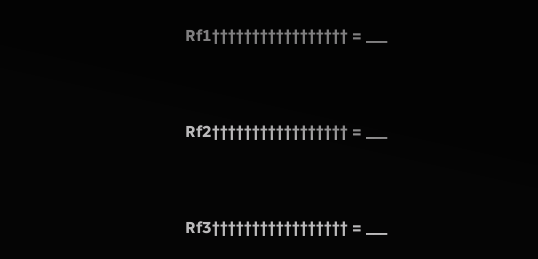Rf1††††††††††††††††† = ___


Rf2††††††††††††††††† = ___


Rf3††††††††††††††††† = ___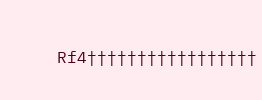Rf4†††††††††††††††††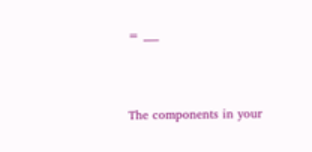= ___



The components in your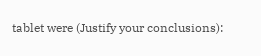tablet were (Justify your conclusions):